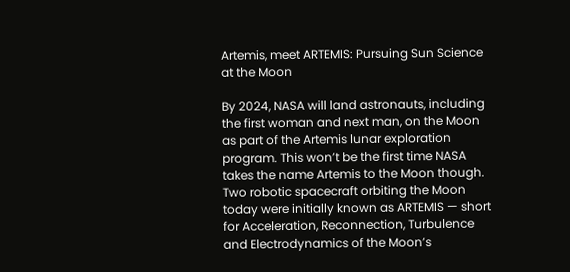Artemis, meet ARTEMIS: Pursuing Sun Science at the Moon

By 2024, NASA will land astronauts, including the first woman and next man, on the Moon as part of the Artemis lunar exploration program. This won’t be the first time NASA takes the name Artemis to the Moon though. Two robotic spacecraft orbiting the Moon today were initially known as ARTEMIS — short for Acceleration, Reconnection, Turbulence and Electrodynamics of the Moon’s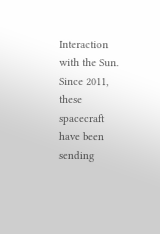Interaction with the Sun. Since 2011, these spacecraft have been sending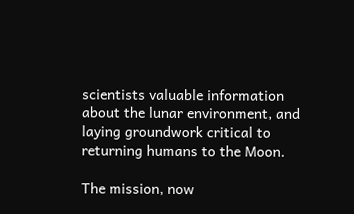scientists valuable information about the lunar environment, and laying groundwork critical to returning humans to the Moon.

The mission, now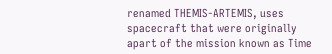renamed THEMIS-ARTEMIS, uses spacecraft that were originally apart of the mission known as Time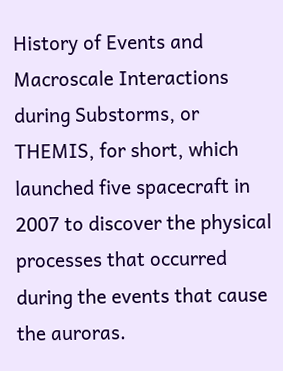History of Events and Macroscale Interactions during Substorms, or THEMIS, for short, which launched five spacecraft in 2007 to discover the physical processes that occurred during the events that cause the auroras.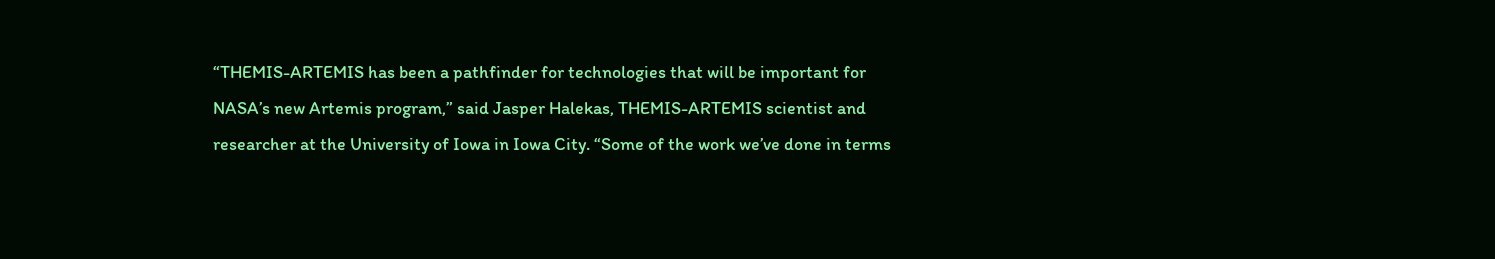“THEMIS-ARTEMIS has been a pathfinder for technologies that will be important for NASA’s new Artemis program,” said Jasper Halekas, THEMIS-ARTEMIS scientist and researcher at the University of Iowa in Iowa City. “Some of the work we’ve done in terms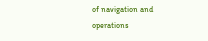of navigation and operations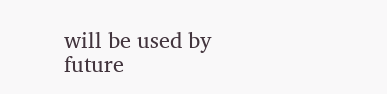will be used by future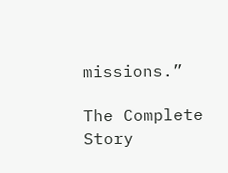missions.”

The Complete Story